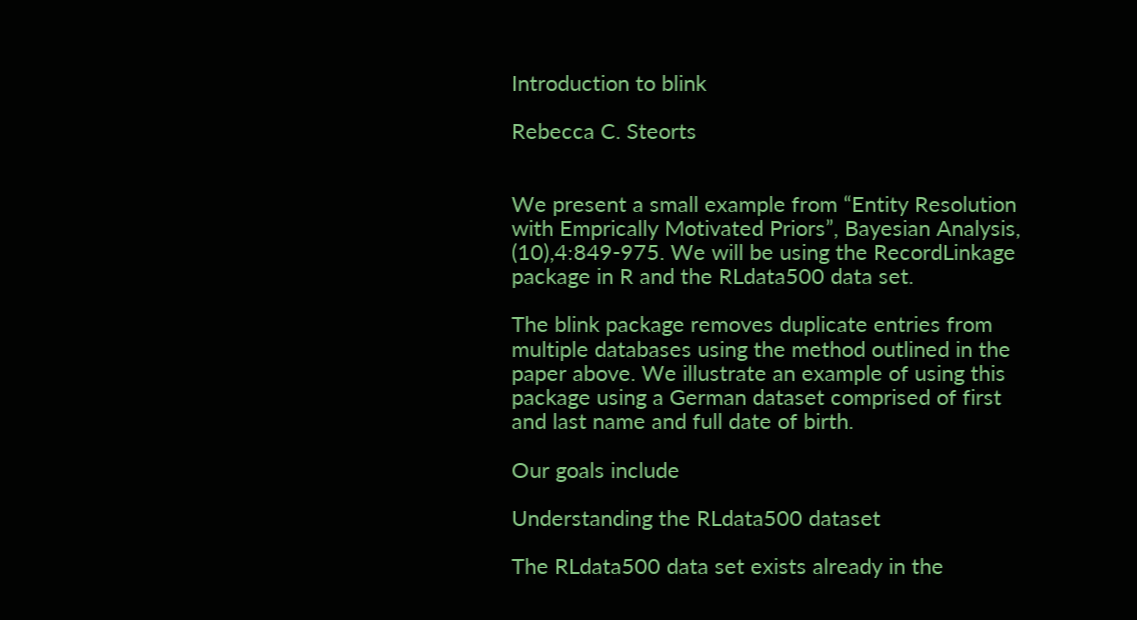Introduction to blink

Rebecca C. Steorts


We present a small example from “Entity Resolution with Emprically Motivated Priors”, Bayesian Analysis, (10),4:849-975. We will be using the RecordLinkage package in R and the RLdata500 data set.

The blink package removes duplicate entries from multiple databases using the method outlined in the paper above. We illustrate an example of using this package using a German dataset comprised of first and last name and full date of birth.

Our goals include

Understanding the RLdata500 dataset

The RLdata500 data set exists already in the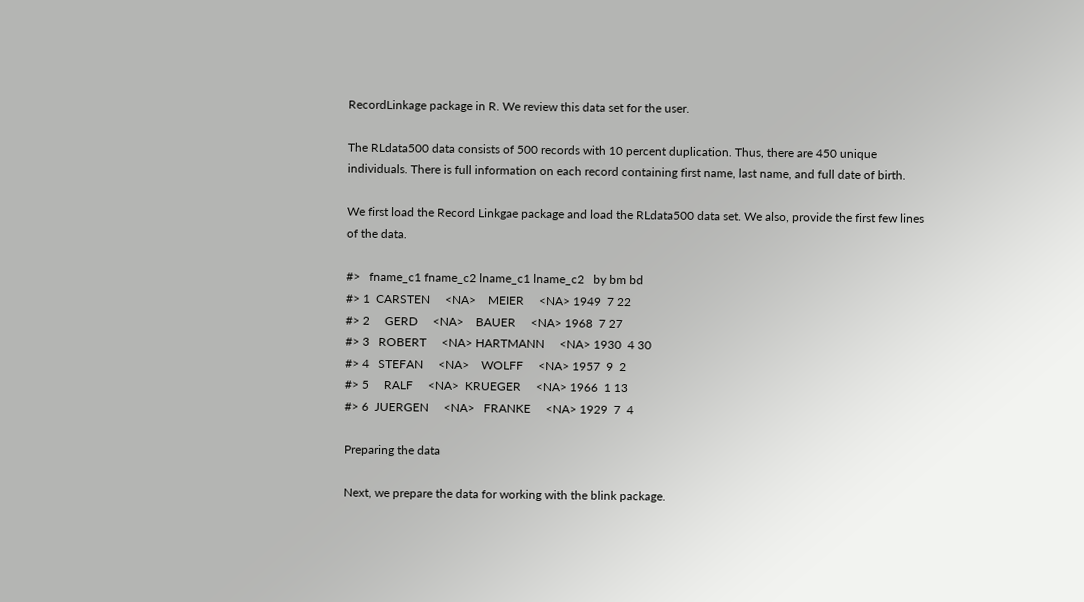RecordLinkage package in R. We review this data set for the user.

The RLdata500 data consists of 500 records with 10 percent duplication. Thus, there are 450 unique individuals. There is full information on each record containing first name, last name, and full date of birth.

We first load the Record Linkgae package and load the RLdata500 data set. We also, provide the first few lines of the data.

#>   fname_c1 fname_c2 lname_c1 lname_c2   by bm bd
#> 1  CARSTEN     <NA>    MEIER     <NA> 1949  7 22
#> 2     GERD     <NA>    BAUER     <NA> 1968  7 27
#> 3   ROBERT     <NA> HARTMANN     <NA> 1930  4 30
#> 4   STEFAN     <NA>    WOLFF     <NA> 1957  9  2
#> 5     RALF     <NA>  KRUEGER     <NA> 1966  1 13
#> 6  JUERGEN     <NA>   FRANKE     <NA> 1929  7  4

Preparing the data

Next, we prepare the data for working with the blink package.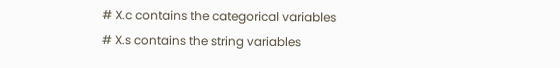# X.c contains the categorical variables
# X.s contains the string variables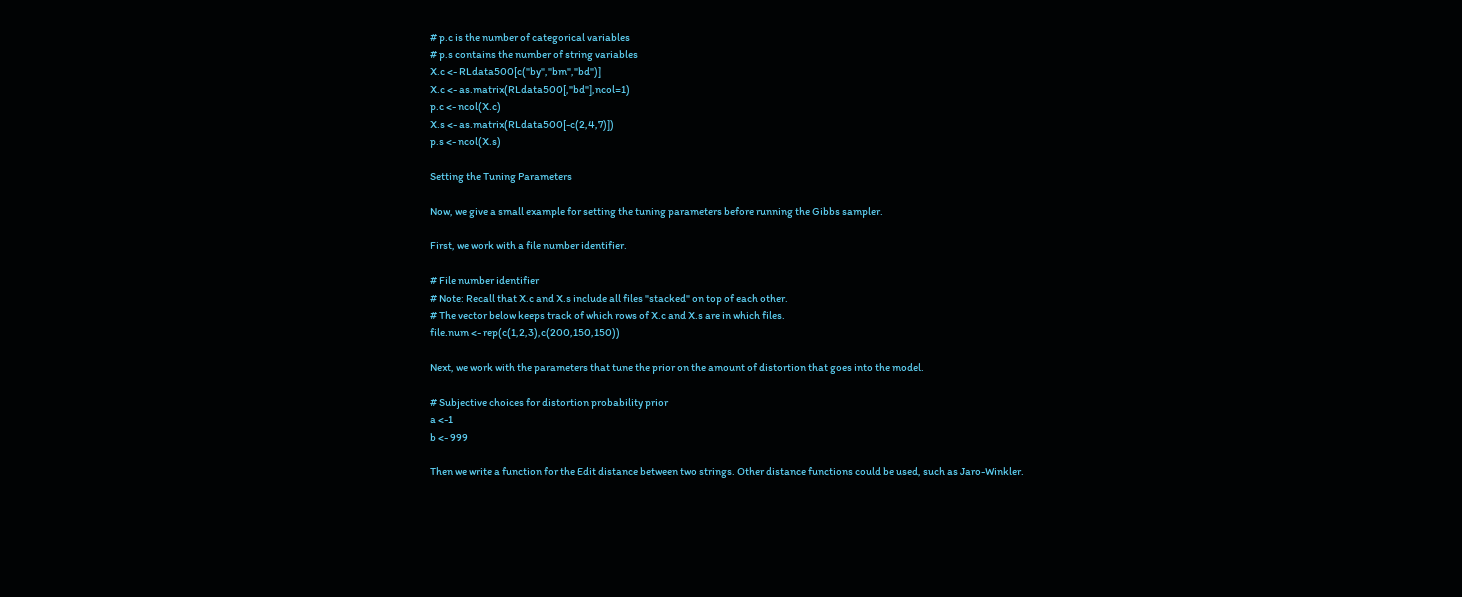# p.c is the number of categorical variables
# p.s contains the number of string variables
X.c <- RLdata500[c("by","bm","bd")]
X.c <- as.matrix(RLdata500[,"bd"],ncol=1)
p.c <- ncol(X.c)
X.s <- as.matrix(RLdata500[-c(2,4,7)])
p.s <- ncol(X.s)

Setting the Tuning Parameters

Now, we give a small example for setting the tuning parameters before running the Gibbs sampler.

First, we work with a file number identifier.

# File number identifier
# Note: Recall that X.c and X.s include all files "stacked" on top of each other.
# The vector below keeps track of which rows of X.c and X.s are in which files.
file.num <- rep(c(1,2,3),c(200,150,150))

Next, we work with the parameters that tune the prior on the amount of distortion that goes into the model.

# Subjective choices for distortion probability prior
a <-1
b <- 999

Then we write a function for the Edit distance between two strings. Other distance functions could be used, such as Jaro-Winkler.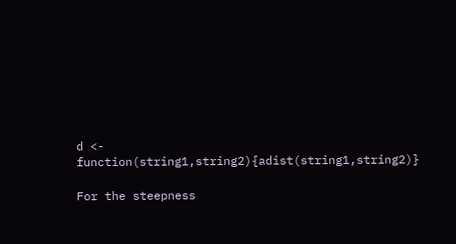d <- function(string1,string2){adist(string1,string2)}

For the steepness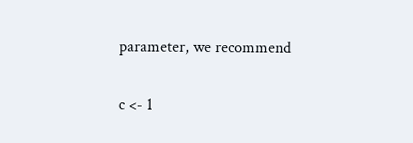parameter, we recommend

c <- 1